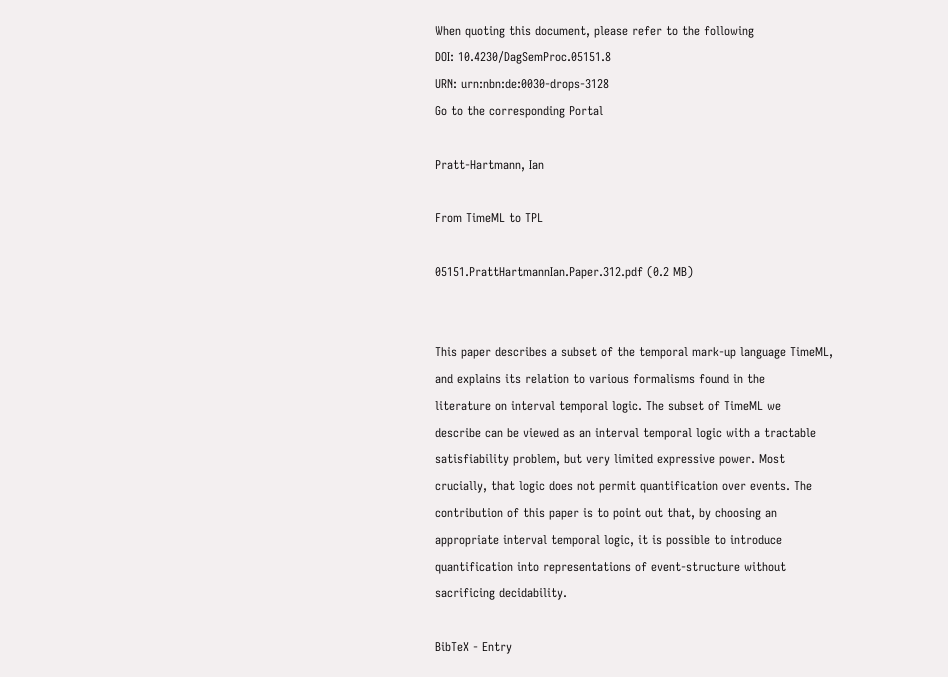When quoting this document, please refer to the following
DOI: 10.4230/DagSemProc.05151.8
URN: urn:nbn:de:0030-drops-3128
Go to the corresponding Portal

Pratt-Hartmann, Ian

From TimeML to TPL

05151.PrattHartmannIan.Paper.312.pdf (0.2 MB)


This paper describes a subset of the temporal mark-up language TimeML,
and explains its relation to various formalisms found in the
literature on interval temporal logic. The subset of TimeML we
describe can be viewed as an interval temporal logic with a tractable
satisfiability problem, but very limited expressive power. Most
crucially, that logic does not permit quantification over events. The
contribution of this paper is to point out that, by choosing an
appropriate interval temporal logic, it is possible to introduce
quantification into representations of event-structure without
sacrificing decidability.

BibTeX - Entry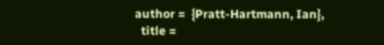author =  {Pratt-Hartmann, Ian},
  title =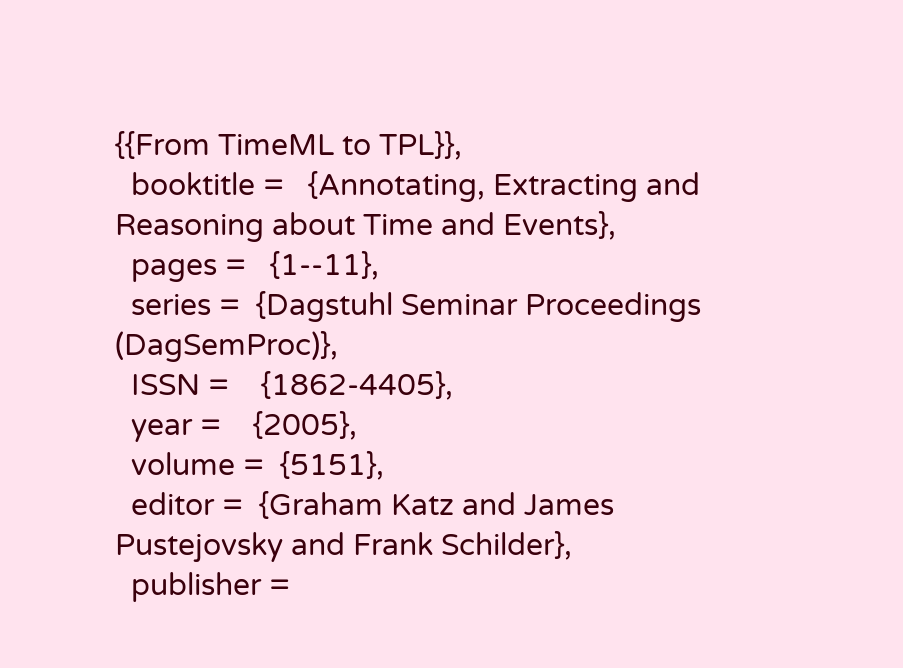{{From TimeML to TPL}},
  booktitle =   {Annotating, Extracting and Reasoning about Time and Events},
  pages =   {1--11},
  series =  {Dagstuhl Seminar Proceedings (DagSemProc)},
  ISSN =    {1862-4405},
  year =    {2005},
  volume =  {5151},
  editor =  {Graham Katz and James Pustejovsky and Frank Schilder},
  publisher =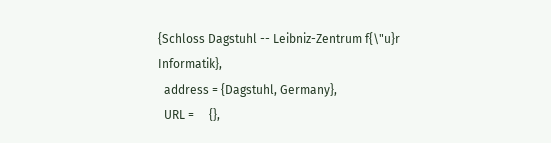{Schloss Dagstuhl -- Leibniz-Zentrum f{\"u}r Informatik},
  address = {Dagstuhl, Germany},
  URL =     {},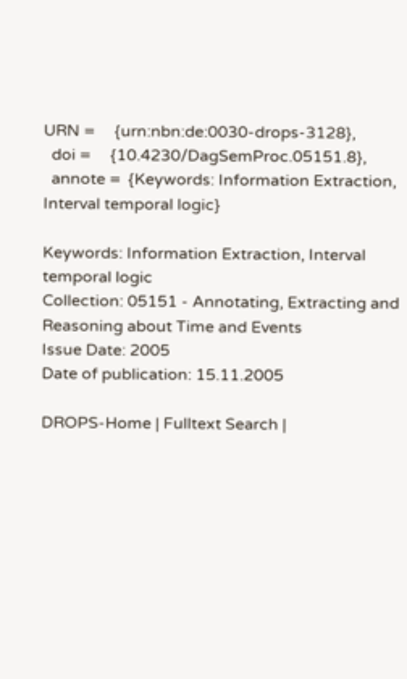URN =     {urn:nbn:de:0030-drops-3128},
  doi =     {10.4230/DagSemProc.05151.8},
  annote =  {Keywords: Information Extraction, Interval temporal logic}

Keywords: Information Extraction, Interval temporal logic
Collection: 05151 - Annotating, Extracting and Reasoning about Time and Events
Issue Date: 2005
Date of publication: 15.11.2005

DROPS-Home | Fulltext Search |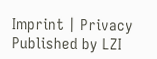Imprint | Privacy Published by LZI